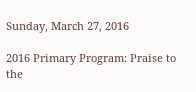Sunday, March 27, 2016

2016 Primary Program: Praise to the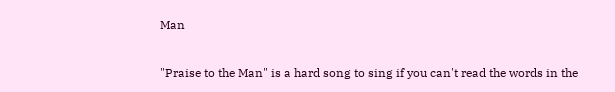Man

"Praise to the Man" is a hard song to sing if you can't read the words in the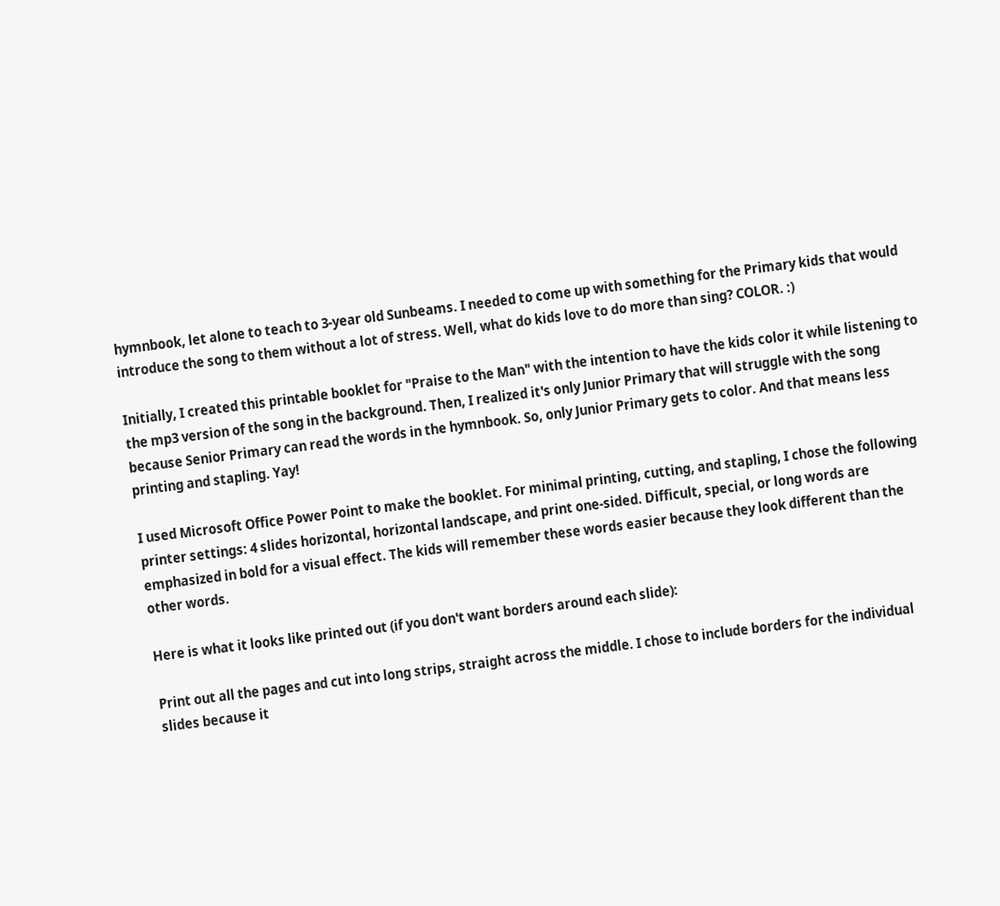hymnbook, let alone to teach to 3-year old Sunbeams. I needed to come up with something for the Primary kids that would introduce the song to them without a lot of stress. Well, what do kids love to do more than sing? COLOR. :)

Initially, I created this printable booklet for "Praise to the Man" with the intention to have the kids color it while listening to the mp3 version of the song in the background. Then, I realized it's only Junior Primary that will struggle with the song because Senior Primary can read the words in the hymnbook. So, only Junior Primary gets to color. And that means less printing and stapling. Yay!

I used Microsoft Office Power Point to make the booklet. For minimal printing, cutting, and stapling, I chose the following printer settings: 4 slides horizontal, horizontal landscape, and print one-sided. Difficult, special, or long words are emphasized in bold for a visual effect. The kids will remember these words easier because they look different than the other words.

Here is what it looks like printed out (if you don't want borders around each slide):

Print out all the pages and cut into long strips, straight across the middle. I chose to include borders for the individual slides because it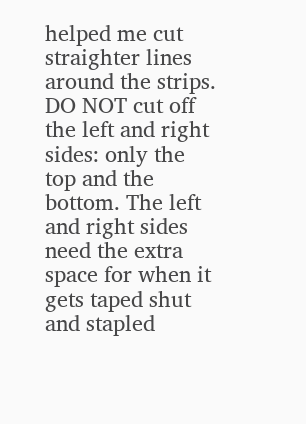helped me cut straighter lines around the strips. DO NOT cut off the left and right sides: only the top and the bottom. The left and right sides need the extra space for when it gets taped shut and stapled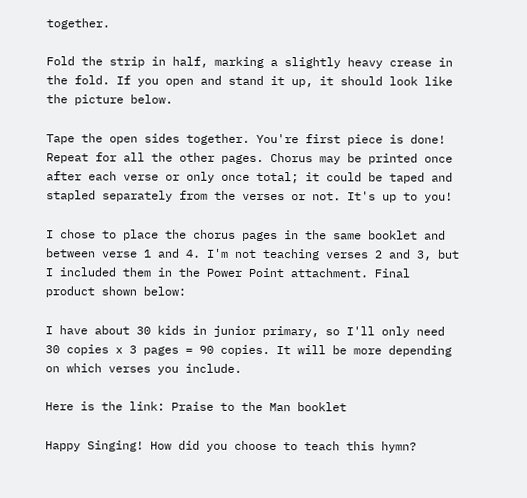together.

Fold the strip in half, marking a slightly heavy crease in the fold. If you open and stand it up, it should look like the picture below.

Tape the open sides together. You're first piece is done! Repeat for all the other pages. Chorus may be printed once after each verse or only once total; it could be taped and stapled separately from the verses or not. It's up to you!

I chose to place the chorus pages in the same booklet and between verse 1 and 4. I'm not teaching verses 2 and 3, but I included them in the Power Point attachment. Final product shown below:

I have about 30 kids in junior primary, so I'll only need 30 copies x 3 pages = 90 copies. It will be more depending on which verses you include.

Here is the link: Praise to the Man booklet

Happy Singing! How did you choose to teach this hymn?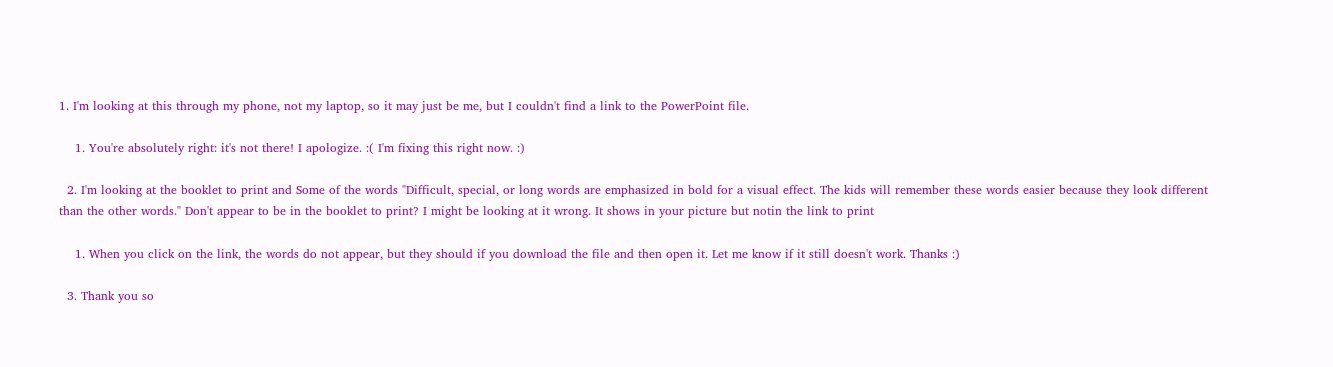1. I'm looking at this through my phone, not my laptop, so it may just be me, but I couldn't find a link to the PowerPoint file.

    1. You're absolutely right: it's not there! I apologize. :( I'm fixing this right now. :)

  2. I'm looking at the booklet to print and Some of the words "Difficult, special, or long words are emphasized in bold for a visual effect. The kids will remember these words easier because they look different than the other words." Don't appear to be in the booklet to print? I might be looking at it wrong. It shows in your picture but notin the link to print

    1. When you click on the link, the words do not appear, but they should if you download the file and then open it. Let me know if it still doesn't work. Thanks :)

  3. Thank you so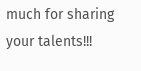much for sharing your talents!!!